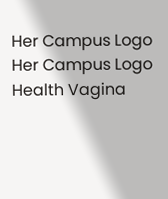Her Campus Logo Her Campus Logo
Health Vagina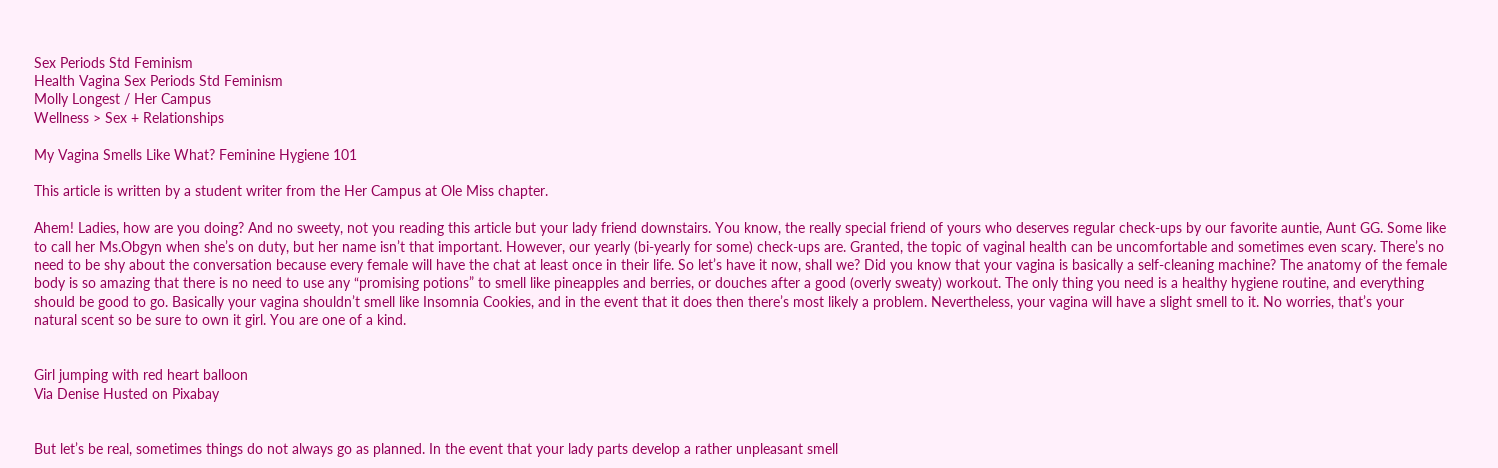Sex Periods Std Feminism
Health Vagina Sex Periods Std Feminism
Molly Longest / Her Campus
Wellness > Sex + Relationships

My Vagina Smells Like What? Feminine Hygiene 101

This article is written by a student writer from the Her Campus at Ole Miss chapter.

Ahem! Ladies, how are you doing? And no sweety, not you reading this article but your lady friend downstairs. You know, the really special friend of yours who deserves regular check-ups by our favorite auntie, Aunt GG. Some like to call her Ms.Obgyn when she’s on duty, but her name isn’t that important. However, our yearly (bi-yearly for some) check-ups are. Granted, the topic of vaginal health can be uncomfortable and sometimes even scary. There’s no need to be shy about the conversation because every female will have the chat at least once in their life. So let’s have it now, shall we? Did you know that your vagina is basically a self-cleaning machine? The anatomy of the female body is so amazing that there is no need to use any “promising potions” to smell like pineapples and berries, or douches after a good (overly sweaty) workout. The only thing you need is a healthy hygiene routine, and everything should be good to go. Basically your vagina shouldn’t smell like Insomnia Cookies, and in the event that it does then there’s most likely a problem. Nevertheless, your vagina will have a slight smell to it. No worries, that’s your natural scent so be sure to own it girl. You are one of a kind.


Girl jumping with red heart balloon
Via Denise Husted on Pixabay


But let’s be real, sometimes things do not always go as planned. In the event that your lady parts develop a rather unpleasant smell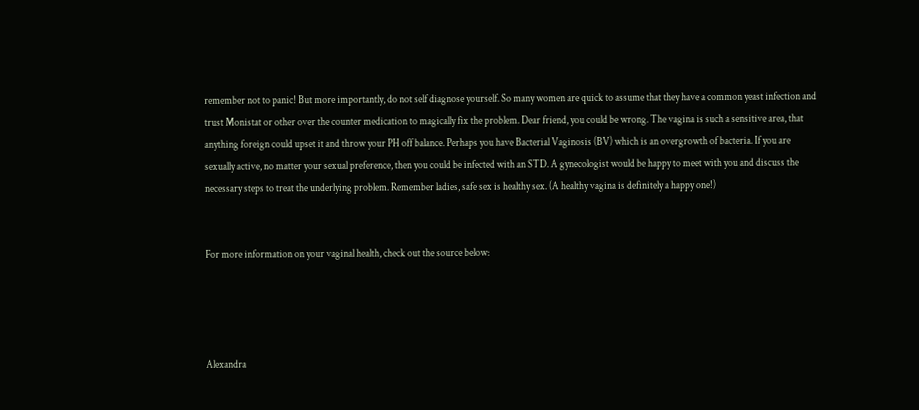remember not to panic! But more importantly, do not self diagnose yourself. So many women are quick to assume that they have a common yeast infection and trust Monistat or other over the counter medication to magically fix the problem. Dear friend, you could be wrong. The vagina is such a sensitive area, that anything foreign could upset it and throw your PH off balance. Perhaps you have Bacterial Vaginosis (BV) which is an overgrowth of bacteria. If you are sexually active, no matter your sexual preference, then you could be infected with an STD. A gynecologist would be happy to meet with you and discuss the necessary steps to treat the underlying problem. Remember ladies, safe sex is healthy sex. (A healthy vagina is definitely a happy one!)


For more information on your vaginal health, check out the source below:




Alexandra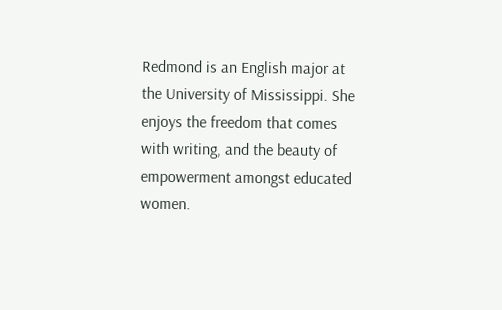Redmond is an English major at the University of Mississippi. She enjoys the freedom that comes with writing, and the beauty of empowerment amongst educated women.